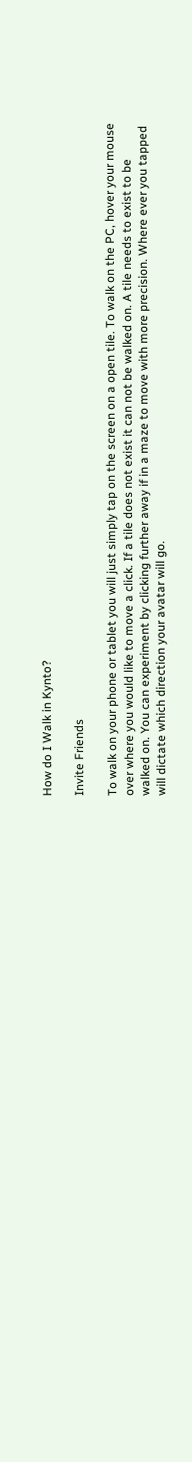How do I Walk in Kynto?

Invite Friends

To walk on your phone or tablet you will just simply tap on the screen on a open tile. To walk on the PC, hover your mouse over where you would like to move a click. If a tile does not exist it can not be walked on. A tile needs to exist to be walked on. You can experiment by clicking further away if in a maze to move with more precision. Where ever you tapped will dictate which direction your avatar will go.